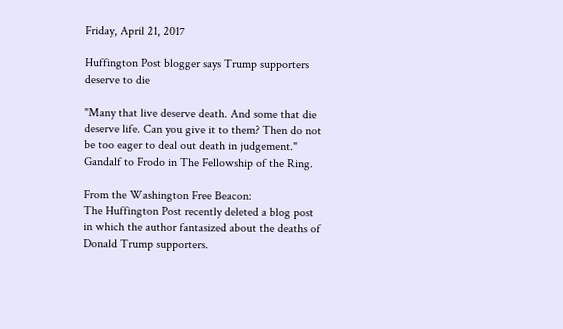Friday, April 21, 2017

Huffington Post blogger says Trump supporters deserve to die

"Many that live deserve death. And some that die deserve life. Can you give it to them? Then do not be too eager to deal out death in judgement." Gandalf to Frodo in The Fellowship of the Ring.

From the Washington Free Beacon:
The Huffington Post recently deleted a blog post in which the author fantasized about the deaths of Donald Trump supporters.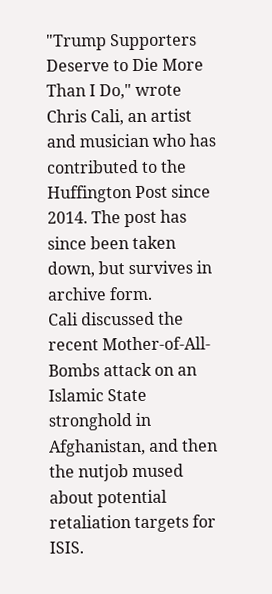"Trump Supporters Deserve to Die More Than I Do," wrote Chris Cali, an artist and musician who has contributed to the Huffington Post since 2014. The post has since been taken down, but survives in archive form.
Cali discussed the recent Mother-of-All-Bombs attack on an Islamic State stronghold in Afghanistan, and then the nutjob mused about potential retaliation targets for ISIS.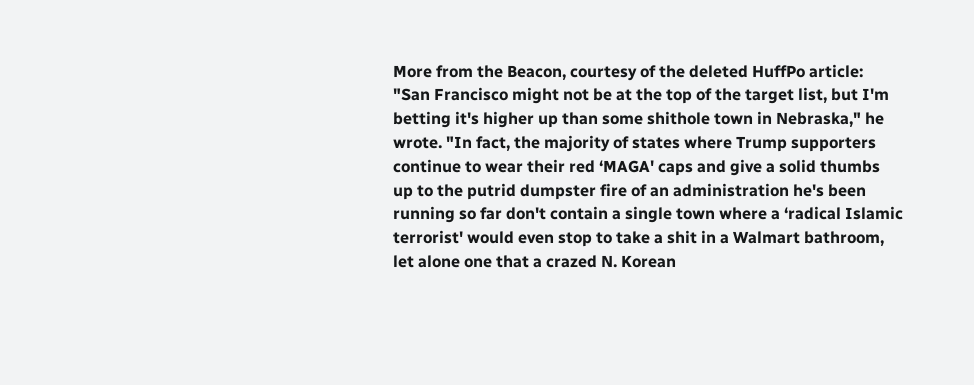More from the Beacon, courtesy of the deleted HuffPo article:
"San Francisco might not be at the top of the target list, but I'm betting it's higher up than some shithole town in Nebraska," he wrote. "In fact, the majority of states where Trump supporters continue to wear their red ‘MAGA' caps and give a solid thumbs up to the putrid dumpster fire of an administration he's been running so far don't contain a single town where a ‘radical Islamic terrorist' would even stop to take a shit in a Walmart bathroom, let alone one that a crazed N. Korean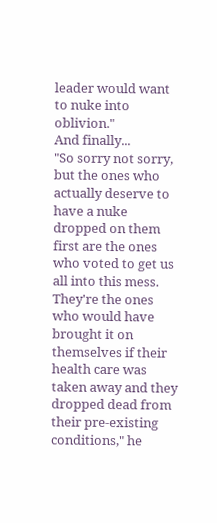leader would want to nuke into oblivion."
And finally...
"So sorry not sorry, but the ones who actually deserve to have a nuke dropped on them first are the ones who voted to get us all into this mess. They're the ones who would have brought it on themselves if their health care was taken away and they dropped dead from their pre-existing conditions," he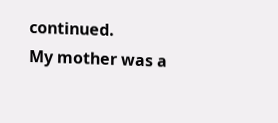continued.
My mother was a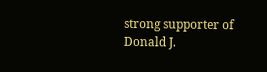strong supporter of Donald J.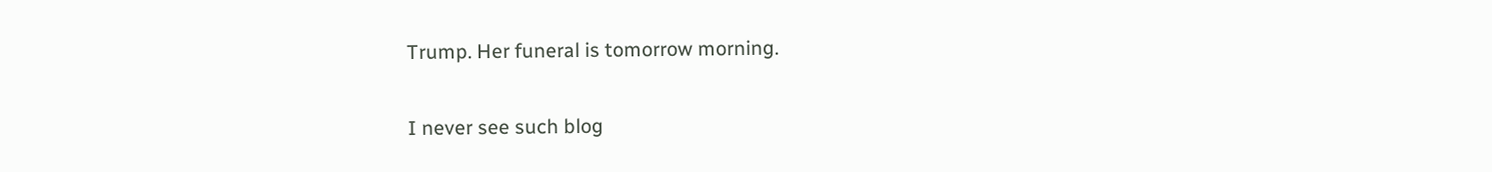Trump. Her funeral is tomorrow morning.

I never see such blog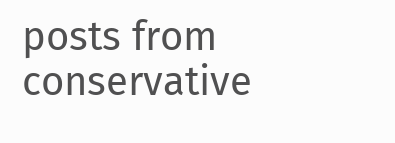posts from conservative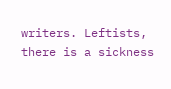writers. Leftists, there is a sickness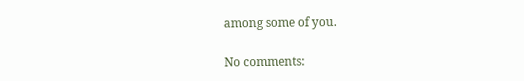among some of you.

No comments: